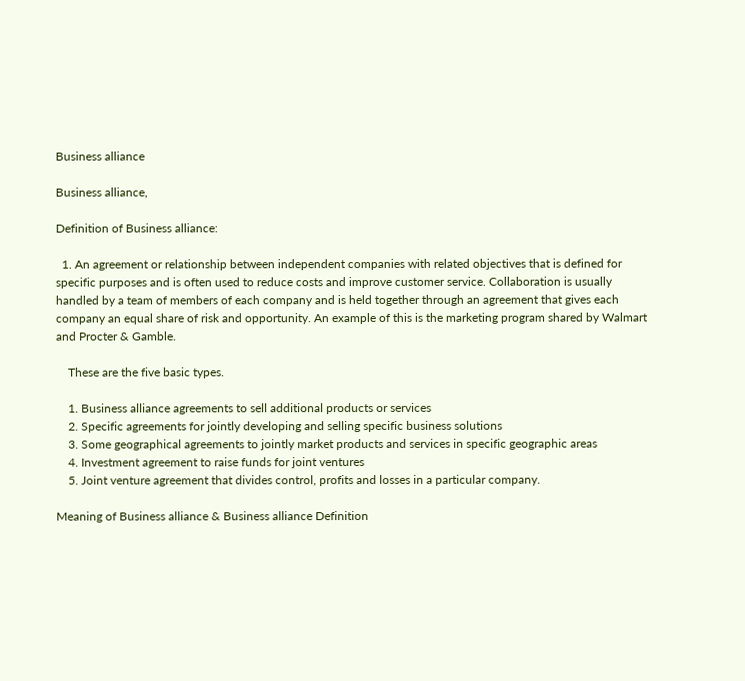Business alliance

Business alliance,

Definition of Business alliance:

  1. An agreement or relationship between independent companies with related objectives that is defined for specific purposes and is often used to reduce costs and improve customer service. Collaboration is usually handled by a team of members of each company and is held together through an agreement that gives each company an equal share of risk and opportunity. An example of this is the marketing program shared by Walmart and Procter & Gamble.

    These are the five basic types.

    1. Business alliance agreements to sell additional products or services
    2. Specific agreements for jointly developing and selling specific business solutions
    3. Some geographical agreements to jointly market products and services in specific geographic areas
    4. Investment agreement to raise funds for joint ventures
    5. Joint venture agreement that divides control, profits and losses in a particular company.

Meaning of Business alliance & Business alliance Definition